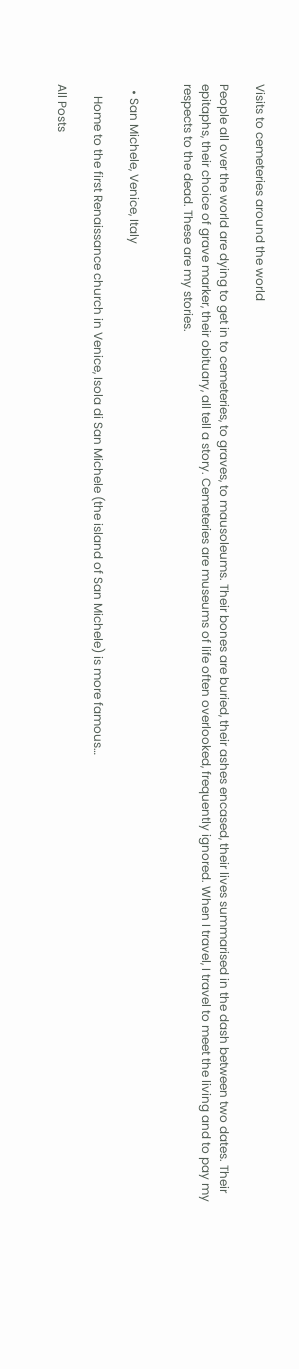Visits to cemeteries around the world

People all over the world are dying to get in to cemeteries, to graves, to mausoleums. Their bones are buried, their ashes encased, their lives summarised in the dash between two dates. Their epitaphs, their choice of grave marker, their obituary, all tell a story. Cemeteries are museums of life often overlooked, frequently ignored. When I travel, I travel to meet the living and to pay my respects to the dead. These are my stories.


  • San Michele, Venice, Italy

    Home to the first Renaissance church in Venice, Isola di San Michele (the island of San Michele) is more famous…

All Posts